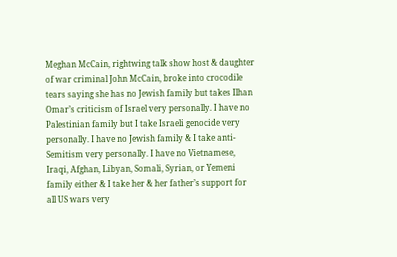Meghan McCain, rightwing talk show host & daughter of war criminal John McCain, broke into crocodile tears saying she has no Jewish family but takes Ilhan Omar’s criticism of Israel very personally. I have no Palestinian family but I take Israeli genocide very personally. I have no Jewish family & I take anti-Semitism very personally. I have no Vietnamese, Iraqi, Afghan, Libyan, Somali, Syrian, or Yemeni family either & I take her & her father’s support for all US wars very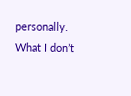personally. What I don’t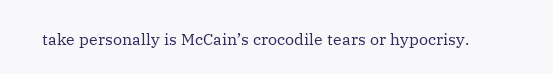take personally is McCain’s crocodile tears or hypocrisy.